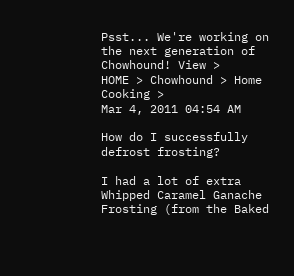Psst... We're working on the next generation of Chowhound! View >
HOME > Chowhound > Home Cooking >
Mar 4, 2011 04:54 AM

How do I successfully defrost frosting?

I had a lot of extra Whipped Caramel Ganache Frosting (from the Baked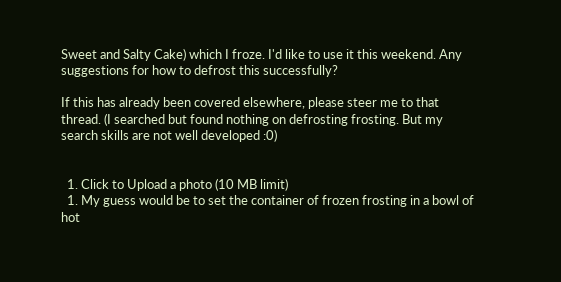Sweet and Salty Cake) which I froze. I'd like to use it this weekend. Any suggestions for how to defrost this successfully?

If this has already been covered elsewhere, please steer me to that thread. (I searched but found nothing on defrosting frosting. But my search skills are not well developed :0)


  1. Click to Upload a photo (10 MB limit)
  1. My guess would be to set the container of frozen frosting in a bowl of hot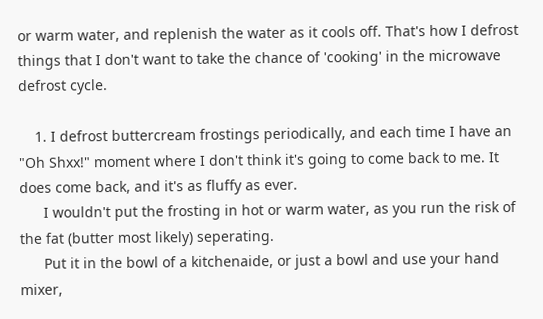or warm water, and replenish the water as it cools off. That's how I defrost things that I don't want to take the chance of 'cooking' in the microwave defrost cycle.

    1. I defrost buttercream frostings periodically, and each time I have an "Oh Shxx!" moment where I don't think it's going to come back to me. It does come back, and it's as fluffy as ever.
      I wouldn't put the frosting in hot or warm water, as you run the risk of the fat (butter most likely) seperating.
      Put it in the bowl of a kitchenaide, or just a bowl and use your hand mixer,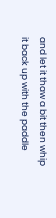and let it thaw a bit then whip it back up with the paddle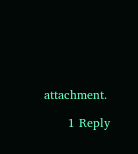attachment.

      1 Reply